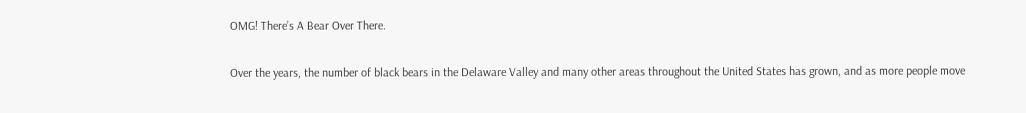OMG! There’s A Bear Over There.

Over the years, the number of black bears in the Delaware Valley and many other areas throughout the United States has grown, and as more people move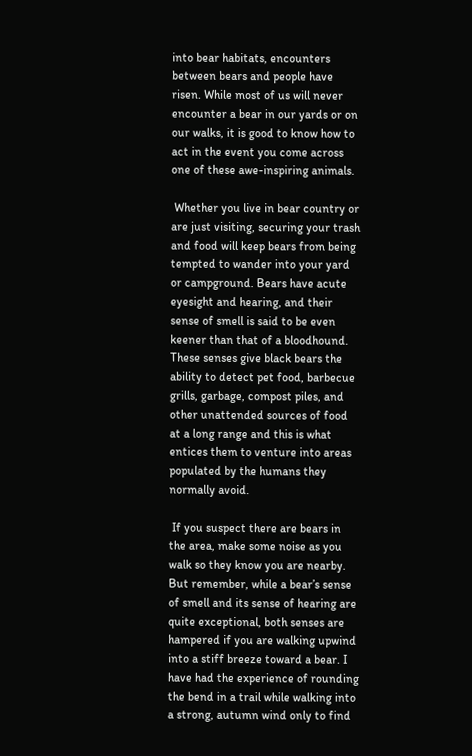into bear habitats, encounters between bears and people have risen. While most of us will never encounter a bear in our yards or on our walks, it is good to know how to act in the event you come across one of these awe-inspiring animals.

 Whether you live in bear country or are just visiting, securing your trash and food will keep bears from being tempted to wander into your yard or campground. Bears have acute eyesight and hearing, and their sense of smell is said to be even keener than that of a bloodhound. These senses give black bears the ability to detect pet food, barbecue grills, garbage, compost piles, and other unattended sources of food at a long range and this is what entices them to venture into areas populated by the humans they normally avoid.

 If you suspect there are bears in the area, make some noise as you walk so they know you are nearby. But remember, while a bear’s sense of smell and its sense of hearing are quite exceptional, both senses are hampered if you are walking upwind into a stiff breeze toward a bear. I have had the experience of rounding the bend in a trail while walking into a strong, autumn wind only to find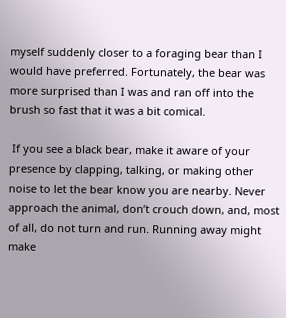myself suddenly closer to a foraging bear than I would have preferred. Fortunately, the bear was more surprised than I was and ran off into the brush so fast that it was a bit comical.

 If you see a black bear, make it aware of your presence by clapping, talking, or making other noise to let the bear know you are nearby. Never approach the animal, don’t crouch down, and, most of all, do not turn and run. Running away might make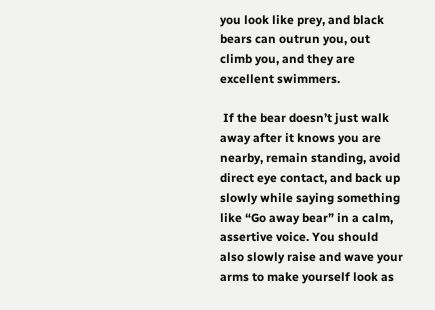you look like prey, and black bears can outrun you, out climb you, and they are excellent swimmers.

 If the bear doesn’t just walk away after it knows you are nearby, remain standing, avoid direct eye contact, and back up slowly while saying something like “Go away bear” in a calm, assertive voice. You should also slowly raise and wave your arms to make yourself look as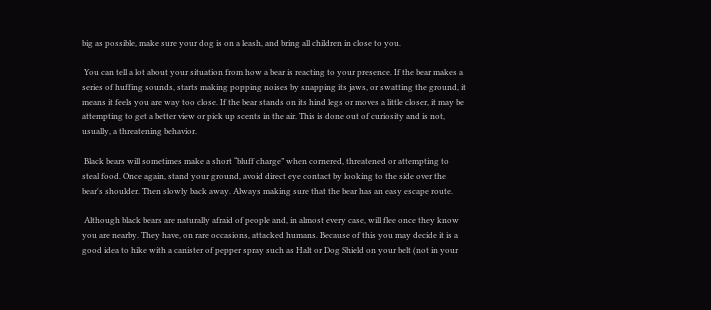big as possible, make sure your dog is on a leash, and bring all children in close to you.

 You can tell a lot about your situation from how a bear is reacting to your presence. If the bear makes a series of huffing sounds, starts making popping noises by snapping its jaws, or swatting the ground, it means it feels you are way too close. If the bear stands on its hind legs or moves a little closer, it may be attempting to get a better view or pick up scents in the air. This is done out of curiosity and is not, usually, a threatening behavior.

 Black bears will sometimes make a short “bluff charge” when cornered, threatened or attempting to steal food. Once again, stand your ground, avoid direct eye contact by looking to the side over the bear's shoulder. Then slowly back away. Always making sure that the bear has an easy escape route.

 Although black bears are naturally afraid of people and, in almost every case, will flee once they know you are nearby. They have, on rare occasions, attacked humans. Because of this you may decide it is a good idea to hike with a canister of pepper spray such as Halt or Dog Shield on your belt (not in your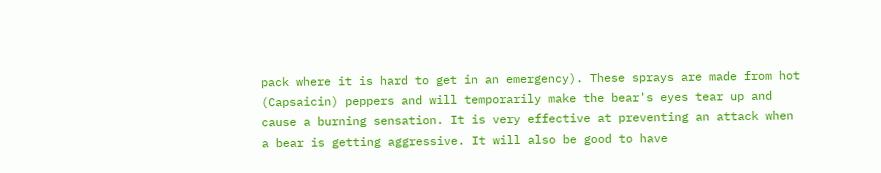pack where it is hard to get in an emergency). These sprays are made from hot (Capsaicin) peppers and will temporarily make the bear's eyes tear up and cause a burning sensation. It is very effective at preventing an attack when a bear is getting aggressive. It will also be good to have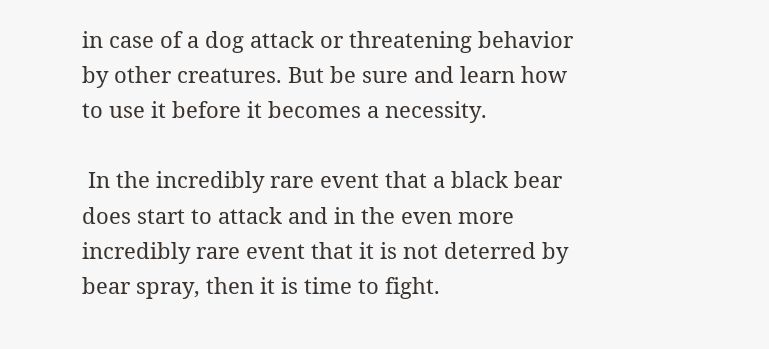in case of a dog attack or threatening behavior by other creatures. But be sure and learn how to use it before it becomes a necessity.

 In the incredibly rare event that a black bear does start to attack and in the even more incredibly rare event that it is not deterred by bear spray, then it is time to fight.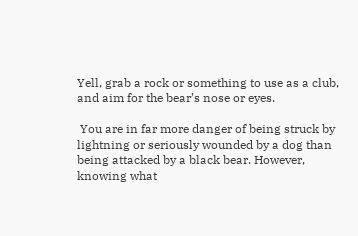Yell, grab a rock or something to use as a club, and aim for the bear’s nose or eyes.

 You are in far more danger of being struck by lightning or seriously wounded by a dog than being attacked by a black bear. However, knowing what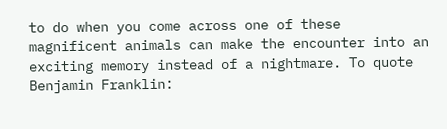to do when you come across one of these magnificent animals can make the encounter into an exciting memory instead of a nightmare. To quote Benjamin Franklin: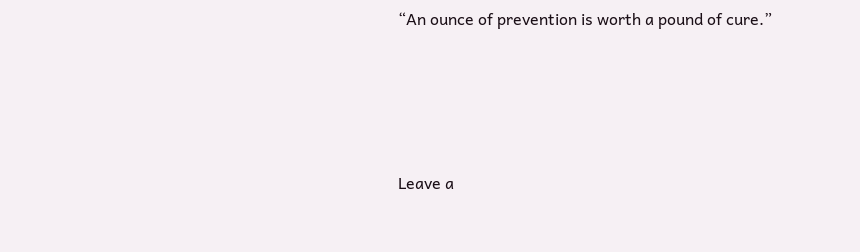“An ounce of prevention is worth a pound of cure.”







Leave a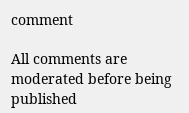comment

All comments are moderated before being published